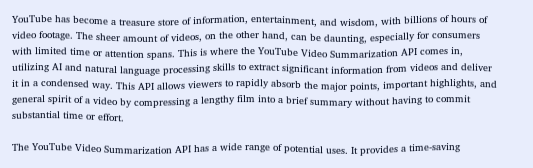YouTube has become a treasure store of information, entertainment, and wisdom, with billions of hours of video footage. The sheer amount of videos, on the other hand, can be daunting, especially for consumers with limited time or attention spans. This is where the YouTube Video Summarization API comes in, utilizing AI and natural language processing skills to extract significant information from videos and deliver it in a condensed way. This API allows viewers to rapidly absorb the major points, important highlights, and general spirit of a video by compressing a lengthy film into a brief summary without having to commit substantial time or effort.

The YouTube Video Summarization API has a wide range of potential uses. It provides a time-saving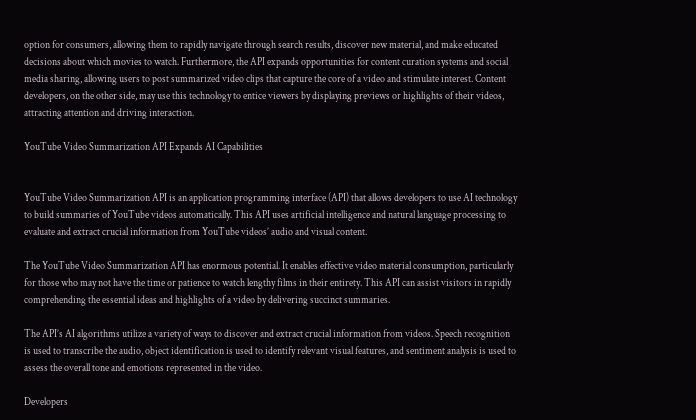option for consumers, allowing them to rapidly navigate through search results, discover new material, and make educated decisions about which movies to watch. Furthermore, the API expands opportunities for content curation systems and social media sharing, allowing users to post summarized video clips that capture the core of a video and stimulate interest. Content developers, on the other side, may use this technology to entice viewers by displaying previews or highlights of their videos, attracting attention and driving interaction.

YouTube Video Summarization API Expands AI Capabilities


YouTube Video Summarization API is an application programming interface (API) that allows developers to use AI technology to build summaries of YouTube videos automatically. This API uses artificial intelligence and natural language processing to evaluate and extract crucial information from YouTube videos’ audio and visual content.

The YouTube Video Summarization API has enormous potential. It enables effective video material consumption, particularly for those who may not have the time or patience to watch lengthy films in their entirety. This API can assist visitors in rapidly comprehending the essential ideas and highlights of a video by delivering succinct summaries.

The API’s AI algorithms utilize a variety of ways to discover and extract crucial information from videos. Speech recognition is used to transcribe the audio, object identification is used to identify relevant visual features, and sentiment analysis is used to assess the overall tone and emotions represented in the video.

Developers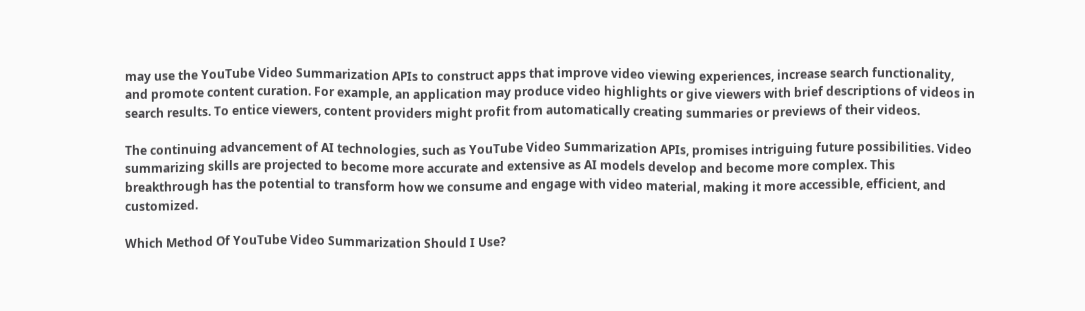may use the YouTube Video Summarization APIs to construct apps that improve video viewing experiences, increase search functionality, and promote content curation. For example, an application may produce video highlights or give viewers with brief descriptions of videos in search results. To entice viewers, content providers might profit from automatically creating summaries or previews of their videos.

The continuing advancement of AI technologies, such as YouTube Video Summarization APIs, promises intriguing future possibilities. Video summarizing skills are projected to become more accurate and extensive as AI models develop and become more complex. This breakthrough has the potential to transform how we consume and engage with video material, making it more accessible, efficient, and customized.

Which Method Of YouTube Video Summarization Should I Use?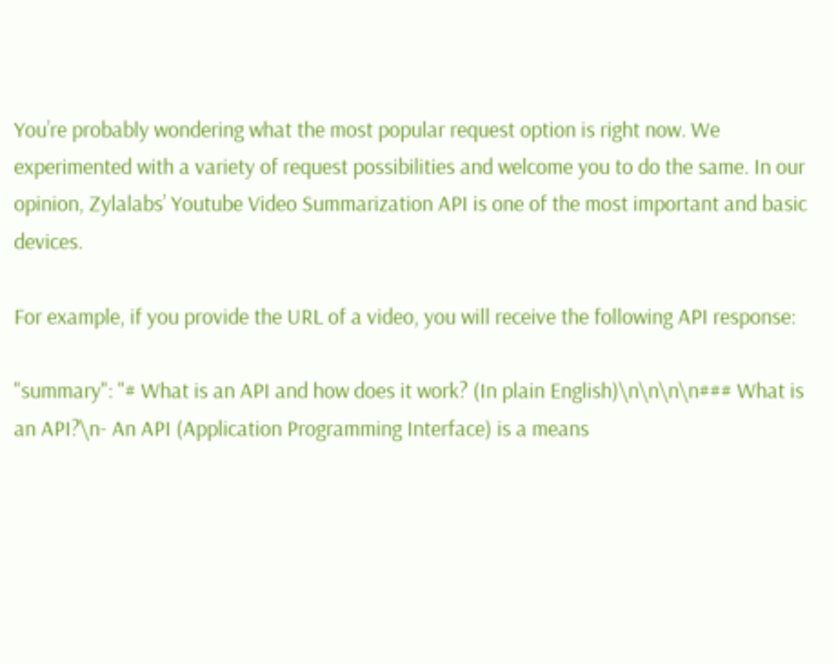You’re probably wondering what the most popular request option is right now. We experimented with a variety of request possibilities and welcome you to do the same. In our opinion, Zylalabs’ Youtube Video Summarization API is one of the most important and basic devices.

For example, if you provide the URL of a video, you will receive the following API response:

"summary": "# What is an API and how does it work? (In plain English)\n\n\n\n### What is an API?\n- An API (Application Programming Interface) is a means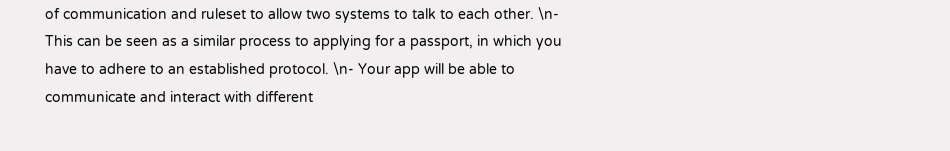of communication and ruleset to allow two systems to talk to each other. \n- This can be seen as a similar process to applying for a passport, in which you have to adhere to an established protocol. \n- Your app will be able to communicate and interact with different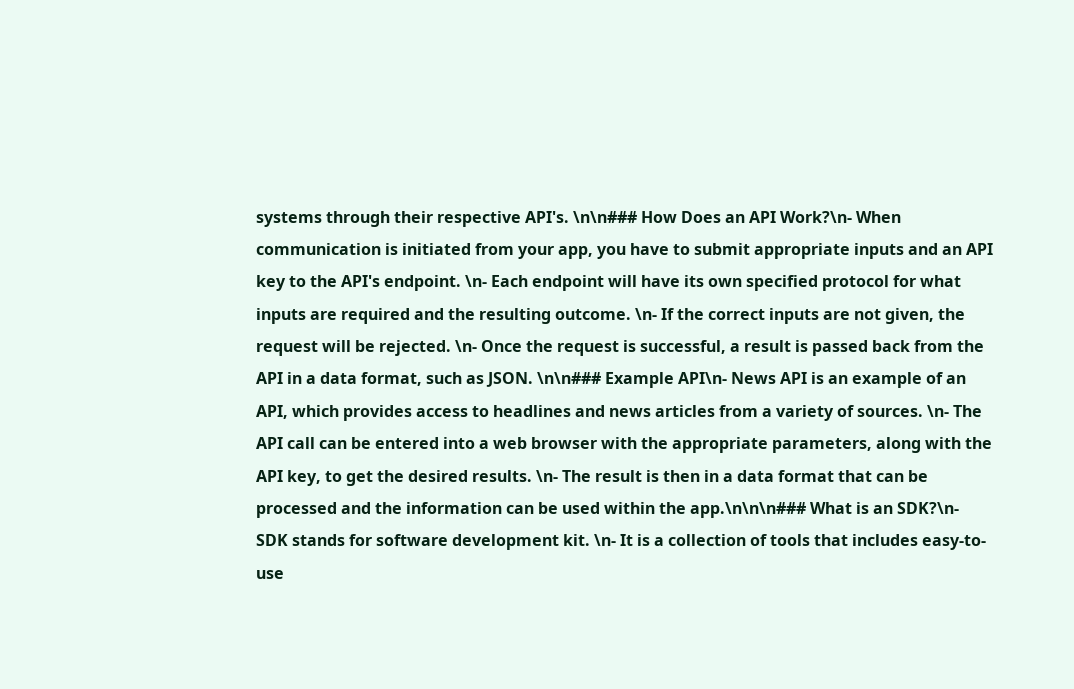systems through their respective API's. \n\n### How Does an API Work?\n- When communication is initiated from your app, you have to submit appropriate inputs and an API key to the API's endpoint. \n- Each endpoint will have its own specified protocol for what inputs are required and the resulting outcome. \n- If the correct inputs are not given, the request will be rejected. \n- Once the request is successful, a result is passed back from the API in a data format, such as JSON. \n\n### Example API\n- News API is an example of an API, which provides access to headlines and news articles from a variety of sources. \n- The API call can be entered into a web browser with the appropriate parameters, along with the API key, to get the desired results. \n- The result is then in a data format that can be processed and the information can be used within the app.\n\n\n### What is an SDK?\n- SDK stands for software development kit. \n- It is a collection of tools that includes easy-to-use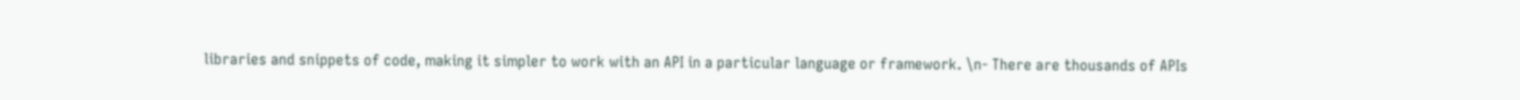libraries and snippets of code, making it simpler to work with an API in a particular language or framework. \n- There are thousands of APIs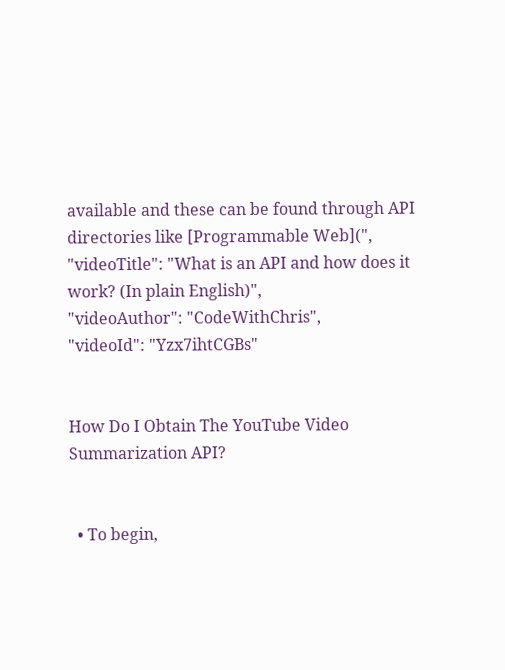available and these can be found through API directories like [Programmable Web](",
"videoTitle": "What is an API and how does it work? (In plain English)",
"videoAuthor": "CodeWithChris",
"videoId": "Yzx7ihtCGBs"


How Do I Obtain The YouTube Video Summarization API?


  • To begin,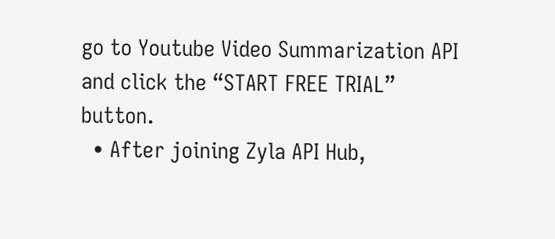go to Youtube Video Summarization API and click the “START FREE TRIAL” button.
  • After joining Zyla API Hub,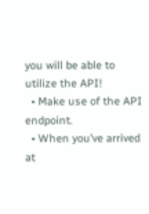you will be able to utilize the API!
  • Make use of the API endpoint.
  • When you’ve arrived at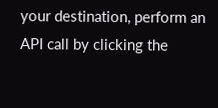your destination, perform an API call by clicking the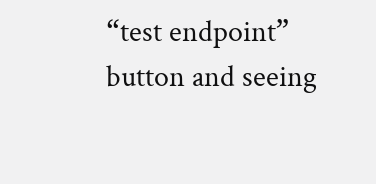“test endpoint” button and seeing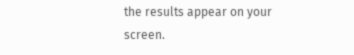the results appear on your screen.